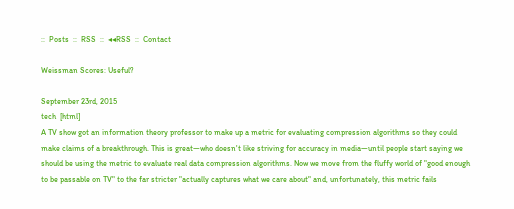::  Posts  ::  RSS  ::  ◂◂RSS  ::  Contact

Weissman Scores: Useful?

September 23rd, 2015
tech  [html]
A TV show got an information theory professor to make up a metric for evaluating compression algorithms so they could make claims of a breakthrough. This is great—who doesn't like striving for accuracy in media—until people start saying we should be using the metric to evaluate real data compression algorithms. Now we move from the fluffy world of "good enough to be passable on TV" to the far stricter "actually captures what we care about" and, unfortunately, this metric fails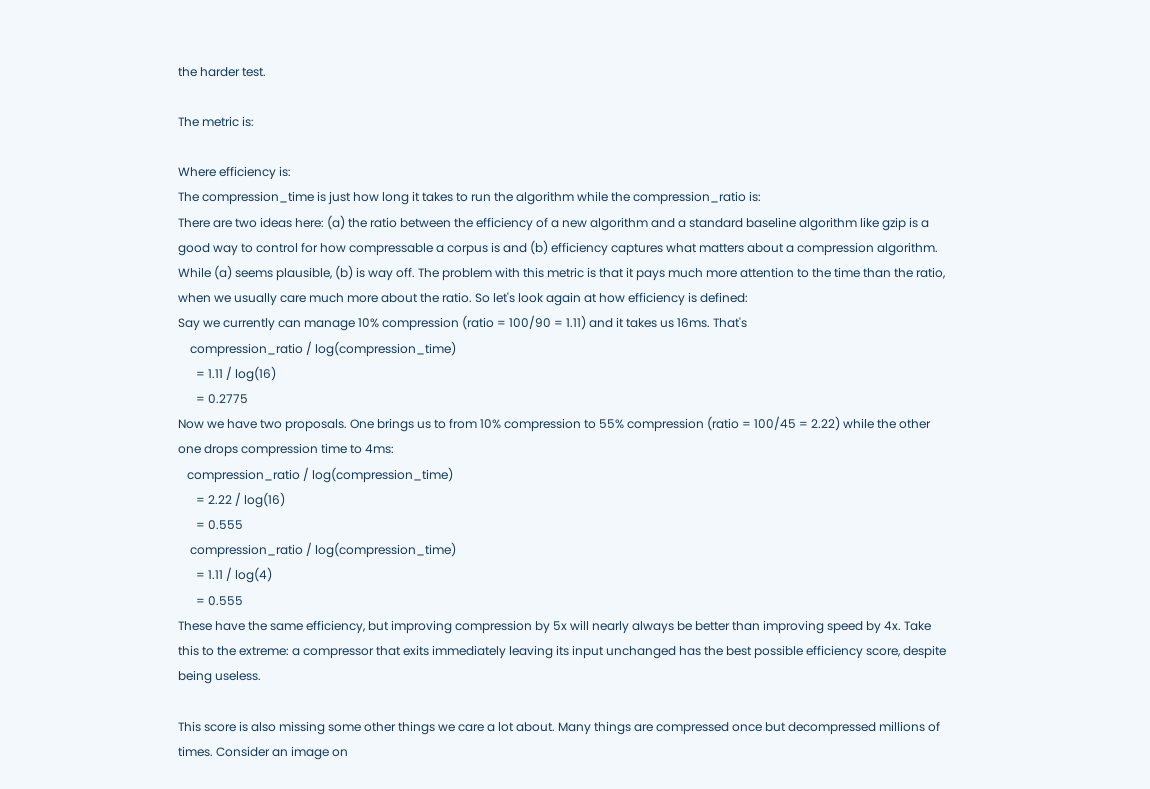the harder test.

The metric is:

Where efficiency is:
The compression_time is just how long it takes to run the algorithm while the compression_ratio is:
There are two ideas here: (a) the ratio between the efficiency of a new algorithm and a standard baseline algorithm like gzip is a good way to control for how compressable a corpus is and (b) efficiency captures what matters about a compression algorithm. While (a) seems plausible, (b) is way off. The problem with this metric is that it pays much more attention to the time than the ratio, when we usually care much more about the ratio. So let's look again at how efficiency is defined:
Say we currently can manage 10% compression (ratio = 100/90 = 1.11) and it takes us 16ms. That's
    compression_ratio / log(compression_time)
      = 1.11 / log(16)
      = 0.2775
Now we have two proposals. One brings us to from 10% compression to 55% compression (ratio = 100/45 = 2.22) while the other one drops compression time to 4ms:
   compression_ratio / log(compression_time)
      = 2.22 / log(16)
      = 0.555
    compression_ratio / log(compression_time)
      = 1.11 / log(4)
      = 0.555
These have the same efficiency, but improving compression by 5x will nearly always be better than improving speed by 4x. Take this to the extreme: a compressor that exits immediately leaving its input unchanged has the best possible efficiency score, despite being useless.

This score is also missing some other things we care a lot about. Many things are compressed once but decompressed millions of times. Consider an image on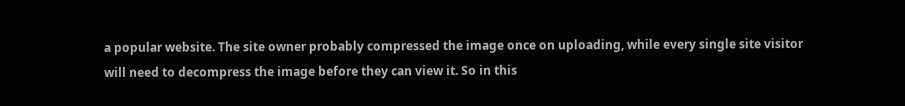a popular website. The site owner probably compressed the image once on uploading, while every single site visitor will need to decompress the image before they can view it. So in this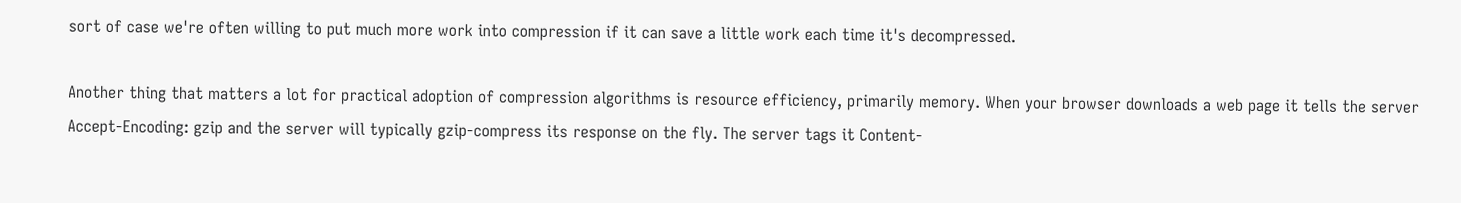sort of case we're often willing to put much more work into compression if it can save a little work each time it's decompressed.

Another thing that matters a lot for practical adoption of compression algorithms is resource efficiency, primarily memory. When your browser downloads a web page it tells the server Accept-Encoding: gzip and the server will typically gzip-compress its response on the fly. The server tags it Content-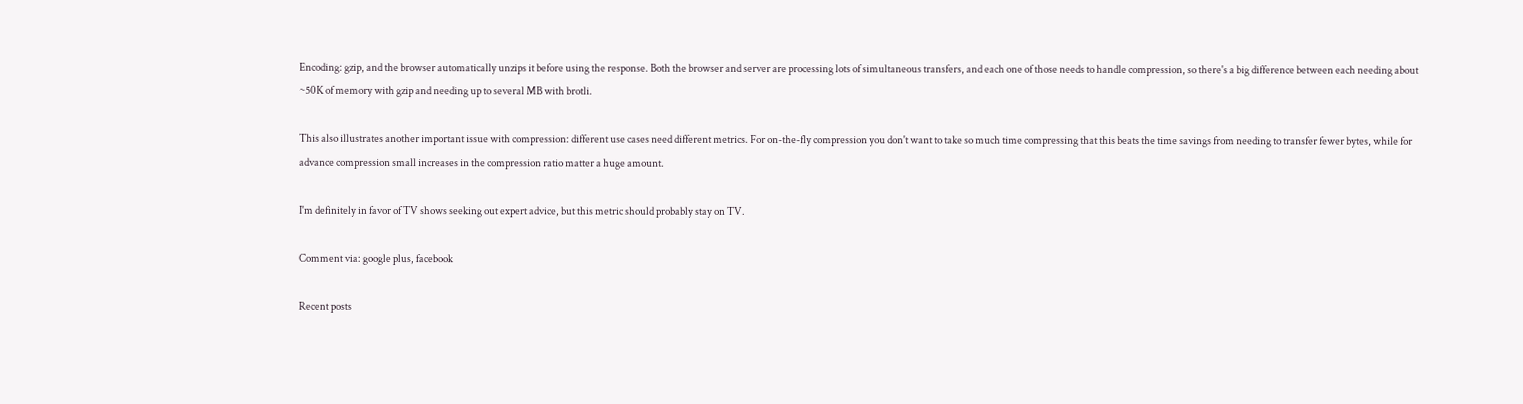Encoding: gzip, and the browser automatically unzips it before using the response. Both the browser and server are processing lots of simultaneous transfers, and each one of those needs to handle compression, so there's a big difference between each needing about ~50K of memory with gzip and needing up to several MB with brotli.

This also illustrates another important issue with compression: different use cases need different metrics. For on-the-fly compression you don't want to take so much time compressing that this beats the time savings from needing to transfer fewer bytes, while for advance compression small increases in the compression ratio matter a huge amount.

I'm definitely in favor of TV shows seeking out expert advice, but this metric should probably stay on TV.

Comment via: google plus, facebook

Recent posts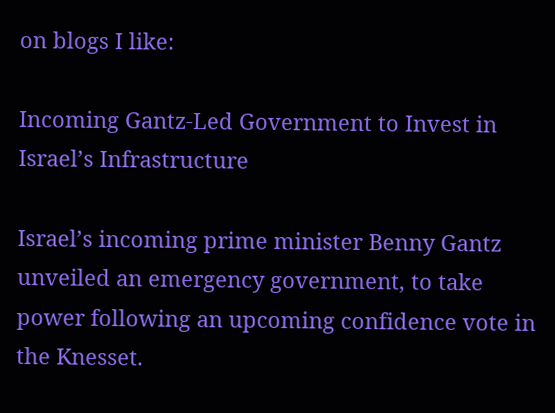on blogs I like:

Incoming Gantz-Led Government to Invest in Israel’s Infrastructure

Israel’s incoming prime minister Benny Gantz unveiled an emergency government, to take power following an upcoming confidence vote in the Knesset.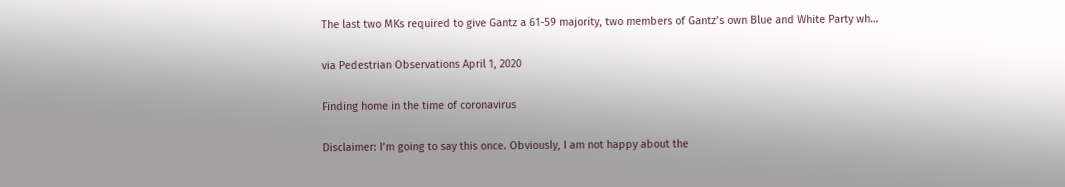The last two MKs required to give Gantz a 61-59 majority, two members of Gantz’s own Blue and White Party wh…

via Pedestrian Observations April 1, 2020

Finding home in the time of coronavirus

Disclaimer: I’m going to say this once. Obviously, I am not happy about the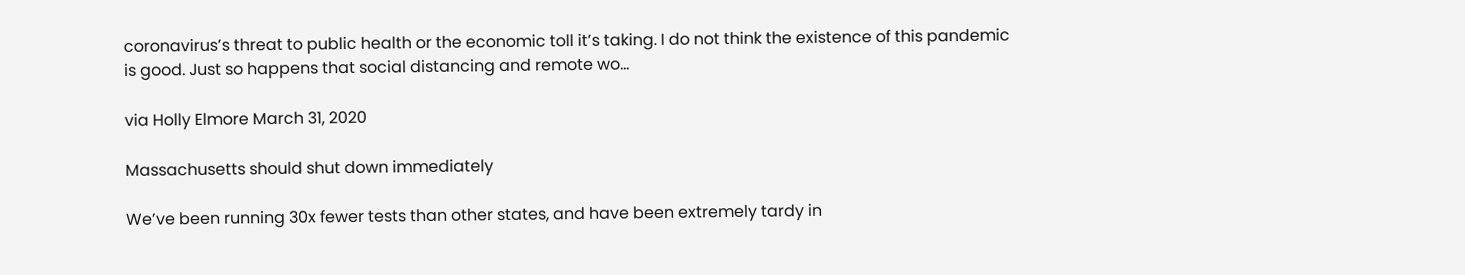coronavirus’s threat to public health or the economic toll it’s taking. I do not think the existence of this pandemic is good. Just so happens that social distancing and remote wo…

via Holly Elmore March 31, 2020

Massachusetts should shut down immediately

We’ve been running 30x fewer tests than other states, and have been extremely tardy in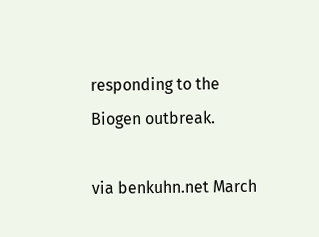responding to the Biogen outbreak.

via benkuhn.net March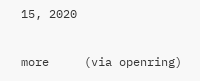15, 2020

more     (via openring)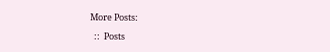More Posts:

  ::  Posts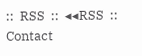::  RSS  ::  ◂◂RSS  ::  Contact